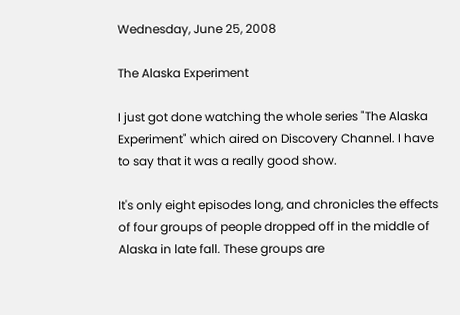Wednesday, June 25, 2008

The Alaska Experiment

I just got done watching the whole series "The Alaska Experiment" which aired on Discovery Channel. I have to say that it was a really good show.

It's only eight episodes long, and chronicles the effects of four groups of people dropped off in the middle of Alaska in late fall. These groups are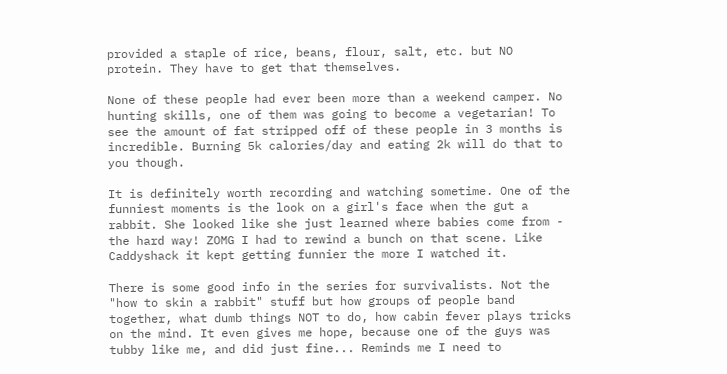provided a staple of rice, beans, flour, salt, etc. but NO protein. They have to get that themselves.

None of these people had ever been more than a weekend camper. No hunting skills, one of them was going to become a vegetarian! To see the amount of fat stripped off of these people in 3 months is incredible. Burning 5k calories/day and eating 2k will do that to you though.

It is definitely worth recording and watching sometime. One of the funniest moments is the look on a girl's face when the gut a rabbit. She looked like she just learned where babies come from - the hard way! ZOMG I had to rewind a bunch on that scene. Like Caddyshack it kept getting funnier the more I watched it.

There is some good info in the series for survivalists. Not the "how to skin a rabbit" stuff but how groups of people band together, what dumb things NOT to do, how cabin fever plays tricks on the mind. It even gives me hope, because one of the guys was tubby like me, and did just fine... Reminds me I need to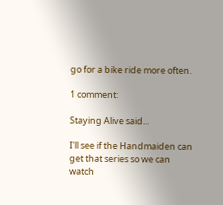go for a bike ride more often.

1 comment:

Staying Alive said...

I'll see if the Handmaiden can get that series so we can watch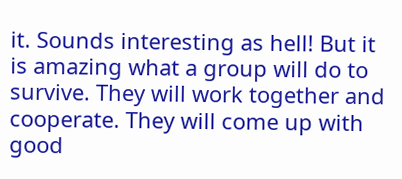it. Sounds interesting as hell! But it is amazing what a group will do to survive. They will work together and cooperate. They will come up with good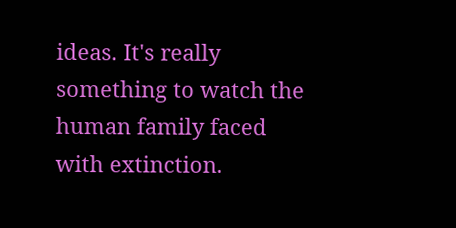ideas. It's really something to watch the human family faced with extinction.